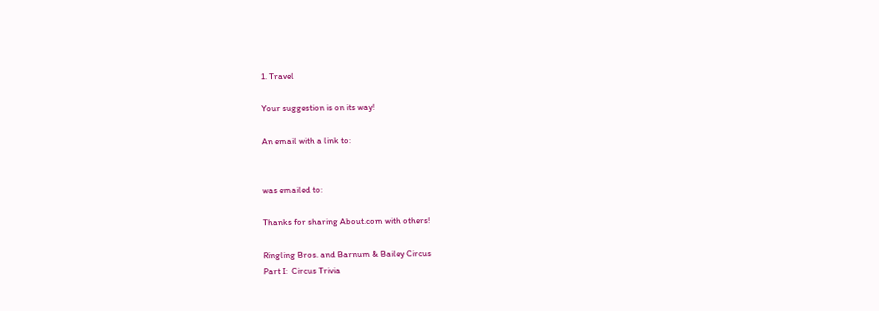1. Travel

Your suggestion is on its way!

An email with a link to:


was emailed to:

Thanks for sharing About.com with others!

Ringling Bros. and Barnum & Bailey Circus
Part I:  Circus Trivia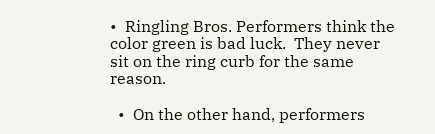•  Ringling Bros. Performers think the color green is bad luck.  They never sit on the ring curb for the same reason.

  •  On the other hand, performers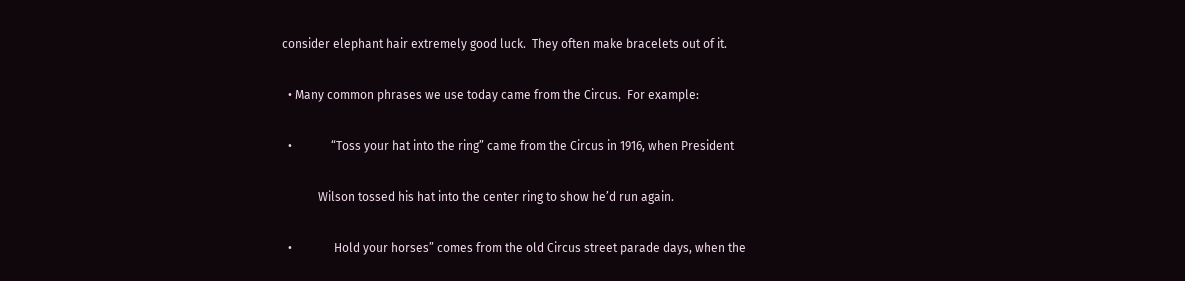consider elephant hair extremely good luck.  They often make bracelets out of it.

  • Many common phrases we use today came from the Circus.  For example:

  •             “Toss your hat into the ring” came from the Circus in 1916, when President

            Wilson tossed his hat into the center ring to show he’d run again.

  •              Hold your horses” comes from the old Circus street parade days, when the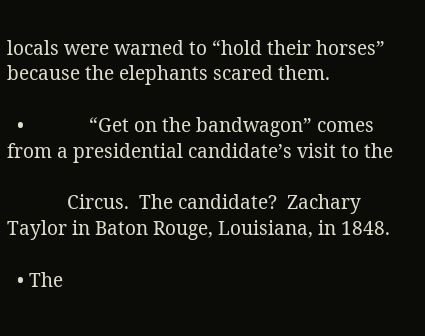locals were warned to “hold their horses” because the elephants scared them.

  •             “Get on the bandwagon” comes from a presidential candidate’s visit to the

            Circus.  The candidate?  Zachary Taylor in Baton Rouge, Louisiana, in 1848.

  • The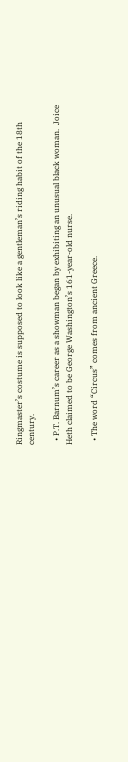Ringmaster’s costume is supposed to look like a gentleman’s riding habit of the 18th century.

  • P.T. Barnum’s career as a showman began by exhibiting an unusual black woman.  Joice Heth claimed to be George Washington’s 161-year-old nurse.

  • The word “Circus” comes from ancient Greece.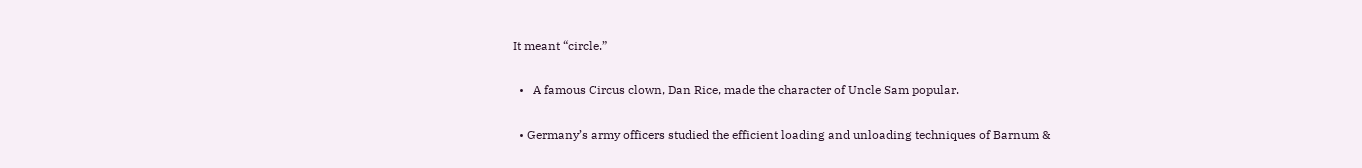It meant “circle.”

  •   A famous Circus clown, Dan Rice, made the character of Uncle Sam popular.

  • Germany’s army officers studied the efficient loading and unloading techniques of Barnum &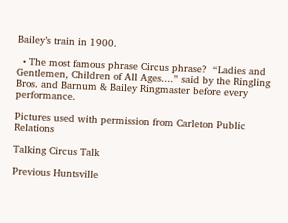Bailey’s train in 1900.

  • The most famous phrase Circus phrase?  “Ladies and Gentlemen, Children of All Ages....” said by the Ringling Bros. and Barnum & Bailey Ringmaster before every performance.

Pictures used with permission from Carleton Public Relations

Talking Circus Talk

Previous Huntsville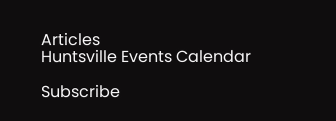Articles
Huntsville Events Calendar

Subscribe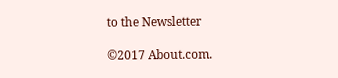to the Newsletter

©2017 About.com.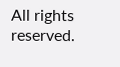All rights reserved.